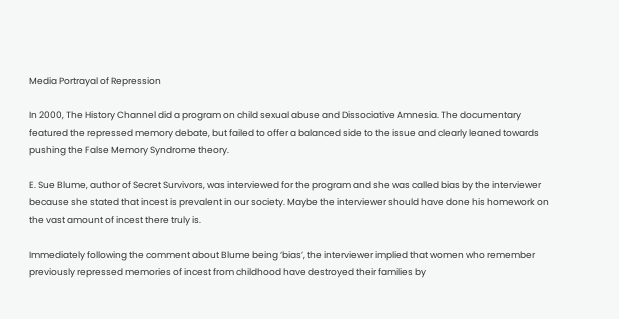Media Portrayal of Repression

In 2000, The History Channel did a program on child sexual abuse and Dissociative Amnesia. The documentary featured the repressed memory debate, but failed to offer a balanced side to the issue and clearly leaned towards pushing the False Memory Syndrome theory.

E. Sue Blume, author of Secret Survivors, was interviewed for the program and she was called bias by the interviewer because she stated that incest is prevalent in our society. Maybe the interviewer should have done his homework on the vast amount of incest there truly is.

Immediately following the comment about Blume being ‘bias’, the interviewer implied that women who remember previously repressed memories of incest from childhood have destroyed their families by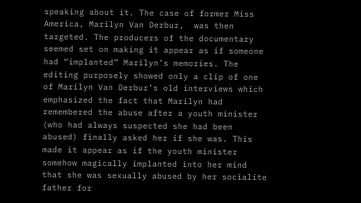speaking about it. The case of former Miss America, Marilyn Van Derbur,  was then targeted. The producers of the documentary seemed set on making it appear as if someone had “implanted” Marilyn’s memories. The editing purposely showed only a clip of one of Marilyn Van Derbur’s old interviews which emphasized the fact that Marilyn had remembered the abuse after a youth minister (who had always suspected she had been abused) finally asked her if she was. This made it appear as if the youth minister somehow magically implanted into her mind that she was sexually abused by her socialite father for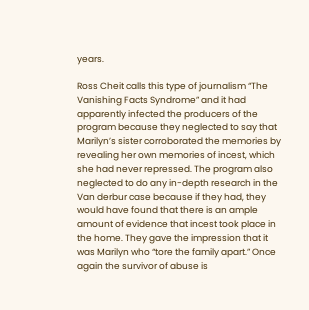years.

Ross Cheit calls this type of journalism “The Vanishing Facts Syndrome” and it had apparently infected the producers of the program because they neglected to say that Marilyn’s sister corroborated the memories by revealing her own memories of incest, which she had never repressed. The program also neglected to do any in-depth research in the Van derbur case because if they had, they would have found that there is an ample amount of evidence that incest took place in the home. They gave the impression that it was Marilyn who “tore the family apart.” Once again the survivor of abuse is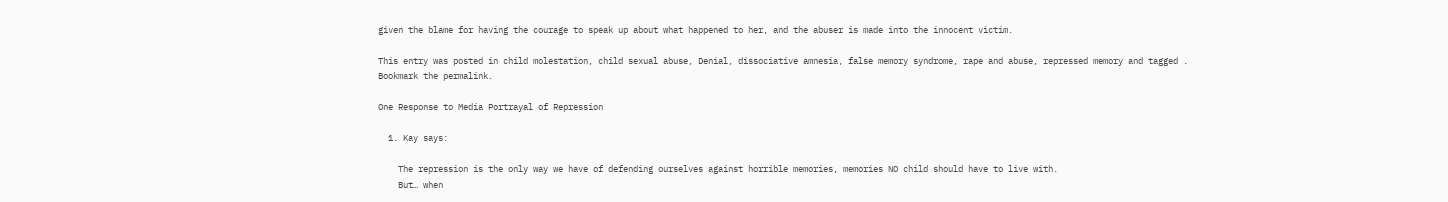given the blame for having the courage to speak up about what happened to her, and the abuser is made into the innocent victim.

This entry was posted in child molestation, child sexual abuse, Denial, dissociative amnesia, false memory syndrome, rape and abuse, repressed memory and tagged . Bookmark the permalink.

One Response to Media Portrayal of Repression

  1. Kay says:

    The repression is the only way we have of defending ourselves against horrible memories, memories NO child should have to live with.
    But… when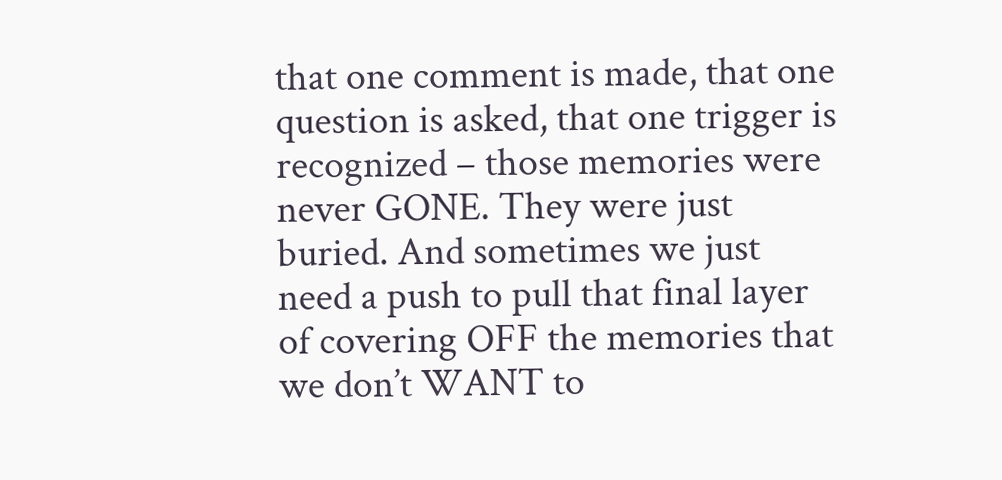that one comment is made, that one question is asked, that one trigger is recognized – those memories were never GONE. They were just buried. And sometimes we just need a push to pull that final layer of covering OFF the memories that we don’t WANT to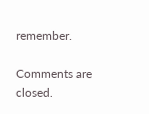remember.

Comments are closed.